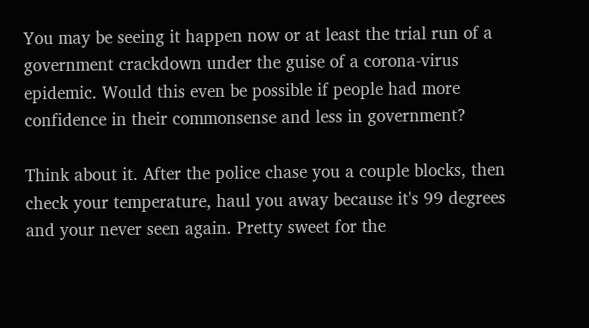You may be seeing it happen now or at least the trial run of a government crackdown under the guise of a corona-virus epidemic. Would this even be possible if people had more confidence in their commonsense and less in government?

Think about it. After the police chase you a couple blocks, then check your temperature, haul you away because it's 99 degrees and your never seen again. Pretty sweet for the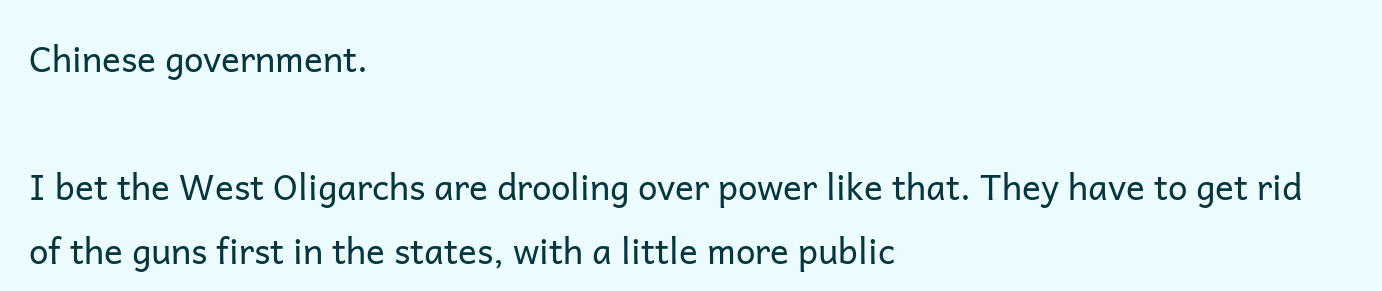Chinese government.

I bet the West Oligarchs are drooling over power like that. They have to get rid of the guns first in the states, with a little more public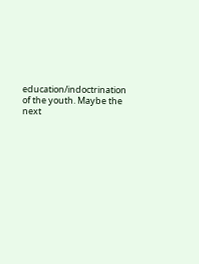education/indoctrination of the youth. Maybe the next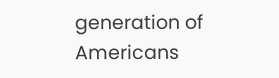generation of Americans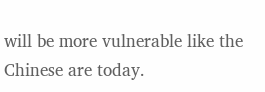will be more vulnerable like the Chinese are today.